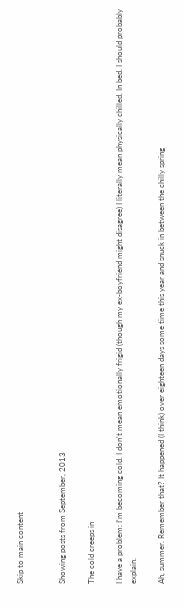Skip to main content


Showing posts from September, 2013

The cold creeps in

I have a problem: I'm becoming cold. I don't mean emotionally frigid (though my ex-boyfriend might disagree) I literally mean physically chilled. In bed. I should probably explain.

Ah, summer. Remember that? It happened (I think) over eighteen days some time this year and snuck in between the chilly spring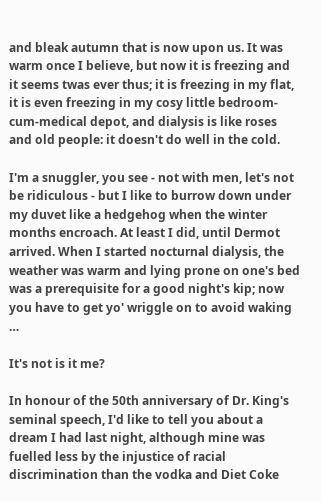and bleak autumn that is now upon us. It was warm once I believe, but now it is freezing and it seems twas ever thus; it is freezing in my flat, it is even freezing in my cosy little bedroom-cum-medical depot, and dialysis is like roses and old people: it doesn't do well in the cold.

I'm a snuggler, you see - not with men, let's not be ridiculous - but I like to burrow down under my duvet like a hedgehog when the winter months encroach. At least I did, until Dermot arrived. When I started nocturnal dialysis, the weather was warm and lying prone on one's bed was a prerequisite for a good night's kip; now you have to get yo' wriggle on to avoid waking …

It's not is it me?

In honour of the 50th anniversary of Dr. King's seminal speech, I'd like to tell you about a dream I had last night, although mine was fuelled less by the injustice of racial discrimination than the vodka and Diet Coke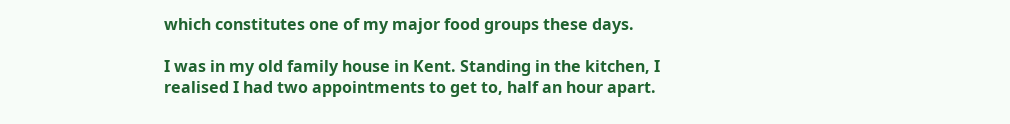which constitutes one of my major food groups these days.

I was in my old family house in Kent. Standing in the kitchen, I realised I had two appointments to get to, half an hour apart.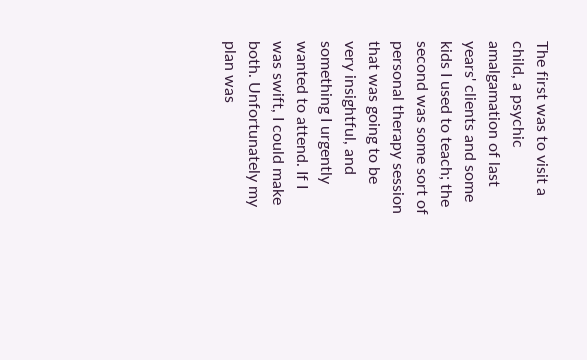The first was to visit a child, a psychic amalgamation of last years' clients and some kids I used to teach; the second was some sort of personal therapy session that was going to be very insightful, and something I urgently wanted to attend. If I was swift, I could make both. Unfortunately my plan was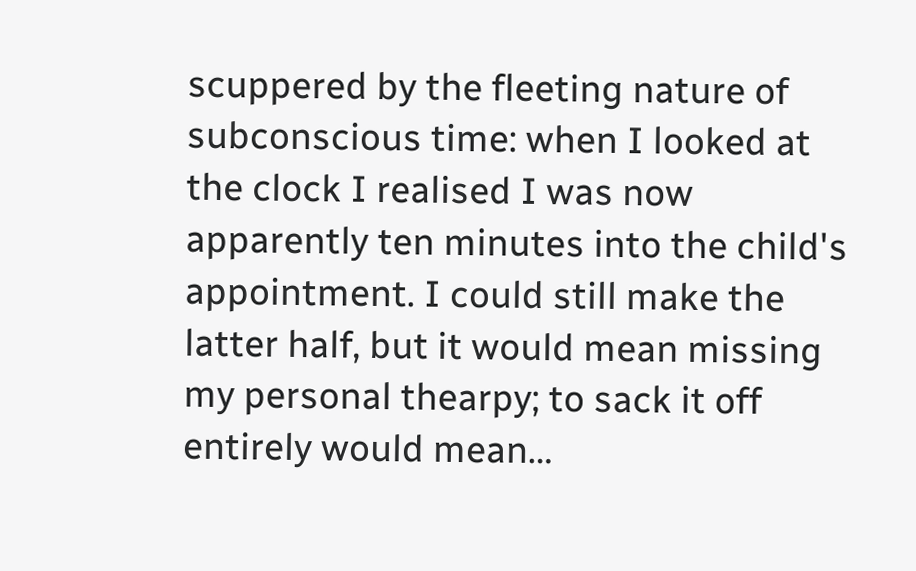scuppered by the fleeting nature of subconscious time: when I looked at the clock I realised I was now apparently ten minutes into the child's appointment. I could still make the latter half, but it would mean missing my personal thearpy; to sack it off entirely would mean…